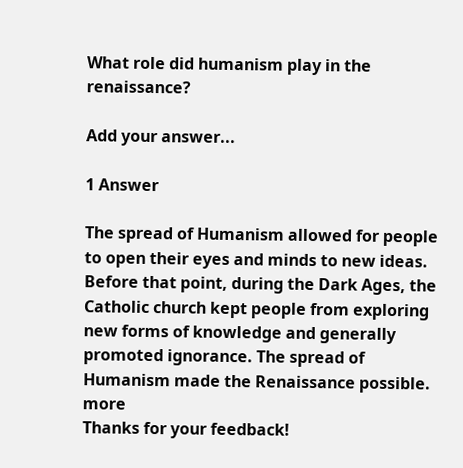What role did humanism play in the renaissance?

Add your answer...

1 Answer

The spread of Humanism allowed for people to open their eyes and minds to new ideas. Before that point, during the Dark Ages, the Catholic church kept people from exploring new forms of knowledge and generally promoted ignorance. The spread of Humanism made the Renaissance possible. more
Thanks for your feedback!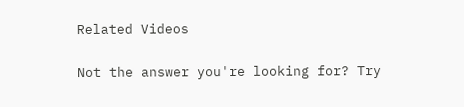Related Videos

Not the answer you're looking for? Try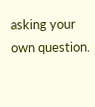asking your own question.